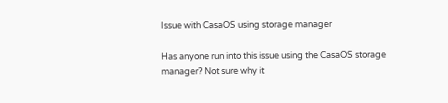Issue with CasaOS using storage manager

Has anyone run into this issue using the CasaOS storage manager? Not sure why it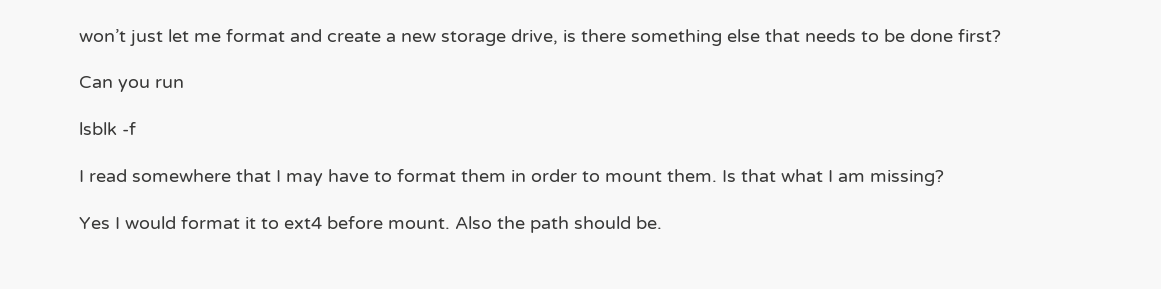won’t just let me format and create a new storage drive, is there something else that needs to be done first?

Can you run

lsblk -f

I read somewhere that I may have to format them in order to mount them. Is that what I am missing?

Yes I would format it to ext4 before mount. Also the path should be.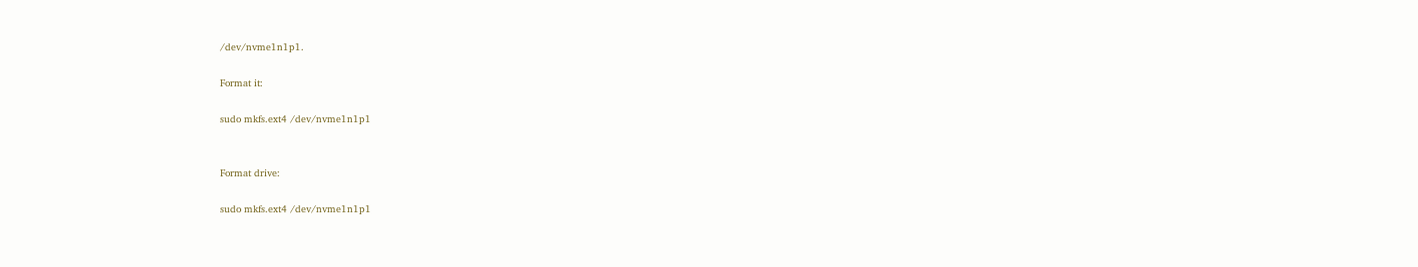/dev/nvme1n1p1.

Format it:

sudo mkfs.ext4 /dev/nvme1n1p1


Format drive:

sudo mkfs.ext4 /dev/nvme1n1p1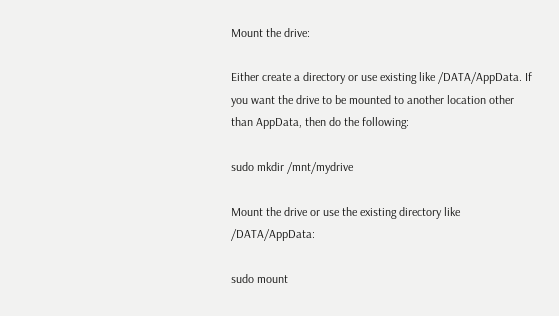Mount the drive:

Either create a directory or use existing like /DATA/AppData. If you want the drive to be mounted to another location other than AppData, then do the following:

sudo mkdir /mnt/mydrive

Mount the drive or use the existing directory like /DATA/AppData:

sudo mount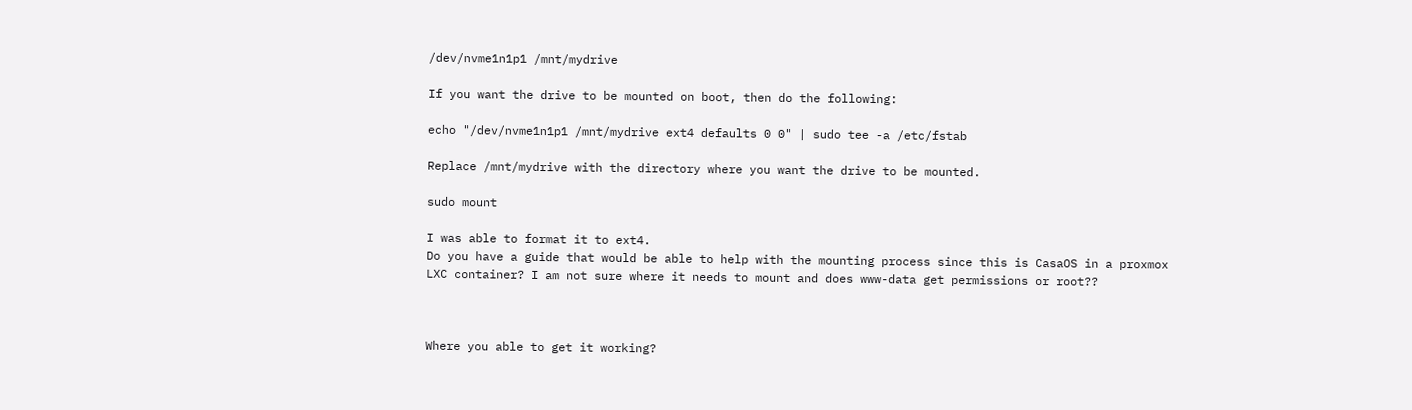/dev/nvme1n1p1 /mnt/mydrive

If you want the drive to be mounted on boot, then do the following:

echo "/dev/nvme1n1p1 /mnt/mydrive ext4 defaults 0 0" | sudo tee -a /etc/fstab

Replace /mnt/mydrive with the directory where you want the drive to be mounted.

sudo mount

I was able to format it to ext4.
Do you have a guide that would be able to help with the mounting process since this is CasaOS in a proxmox LXC container? I am not sure where it needs to mount and does www-data get permissions or root??



Where you able to get it working?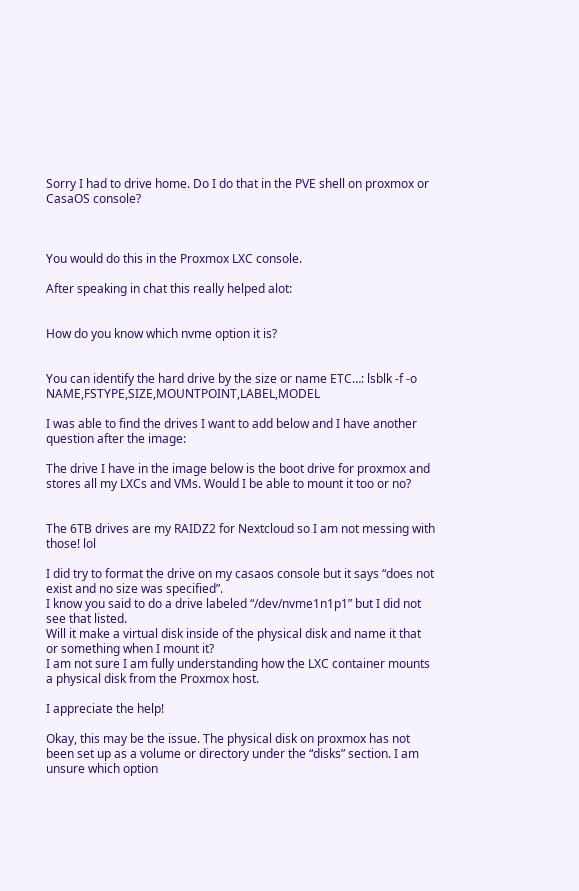Sorry I had to drive home. Do I do that in the PVE shell on proxmox or CasaOS console?



You would do this in the Proxmox LXC console.

After speaking in chat this really helped alot:


How do you know which nvme option it is?


You can identify the hard drive by the size or name ETC…: lsblk -f -o NAME,FSTYPE,SIZE,MOUNTPOINT,LABEL,MODEL

I was able to find the drives I want to add below and I have another question after the image:

The drive I have in the image below is the boot drive for proxmox and stores all my LXCs and VMs. Would I be able to mount it too or no?


The 6TB drives are my RAIDZ2 for Nextcloud so I am not messing with those! lol

I did try to format the drive on my casaos console but it says “does not exist and no size was specified”.
I know you said to do a drive labeled “/dev/nvme1n1p1” but I did not see that listed.
Will it make a virtual disk inside of the physical disk and name it that or something when I mount it?
I am not sure I am fully understanding how the LXC container mounts a physical disk from the Proxmox host.

I appreciate the help!

Okay, this may be the issue. The physical disk on proxmox has not been set up as a volume or directory under the “disks” section. I am unsure which option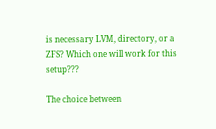is necessary LVM, directory, or a ZFS? Which one will work for this setup???

The choice between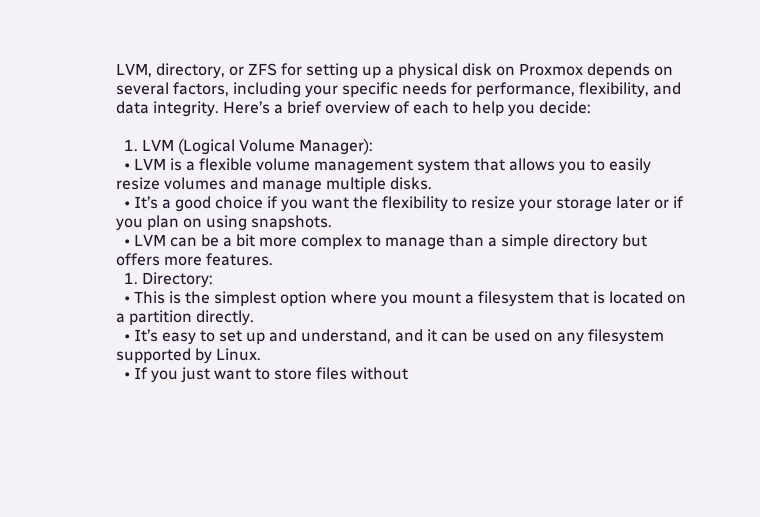LVM, directory, or ZFS for setting up a physical disk on Proxmox depends on several factors, including your specific needs for performance, flexibility, and data integrity. Here’s a brief overview of each to help you decide:

  1. LVM (Logical Volume Manager):
  • LVM is a flexible volume management system that allows you to easily resize volumes and manage multiple disks.
  • It’s a good choice if you want the flexibility to resize your storage later or if you plan on using snapshots.
  • LVM can be a bit more complex to manage than a simple directory but offers more features.
  1. Directory:
  • This is the simplest option where you mount a filesystem that is located on a partition directly.
  • It’s easy to set up and understand, and it can be used on any filesystem supported by Linux.
  • If you just want to store files without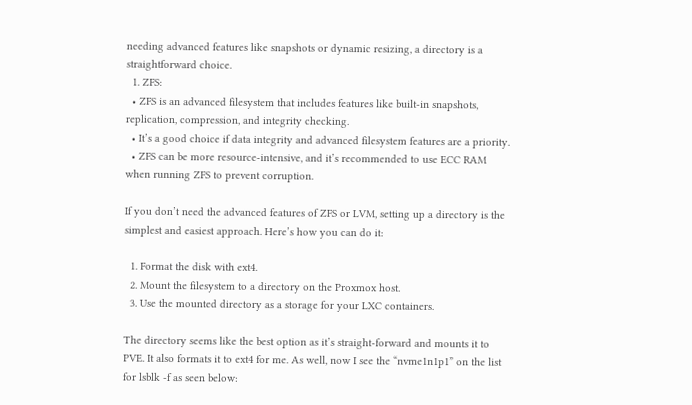needing advanced features like snapshots or dynamic resizing, a directory is a straightforward choice.
  1. ZFS:
  • ZFS is an advanced filesystem that includes features like built-in snapshots, replication, compression, and integrity checking.
  • It’s a good choice if data integrity and advanced filesystem features are a priority.
  • ZFS can be more resource-intensive, and it’s recommended to use ECC RAM when running ZFS to prevent corruption.

If you don’t need the advanced features of ZFS or LVM, setting up a directory is the simplest and easiest approach. Here’s how you can do it:

  1. Format the disk with ext4.
  2. Mount the filesystem to a directory on the Proxmox host.
  3. Use the mounted directory as a storage for your LXC containers.

The directory seems like the best option as it’s straight-forward and mounts it to PVE. It also formats it to ext4 for me. As well, now I see the “nvme1n1p1” on the list for lsblk -f as seen below: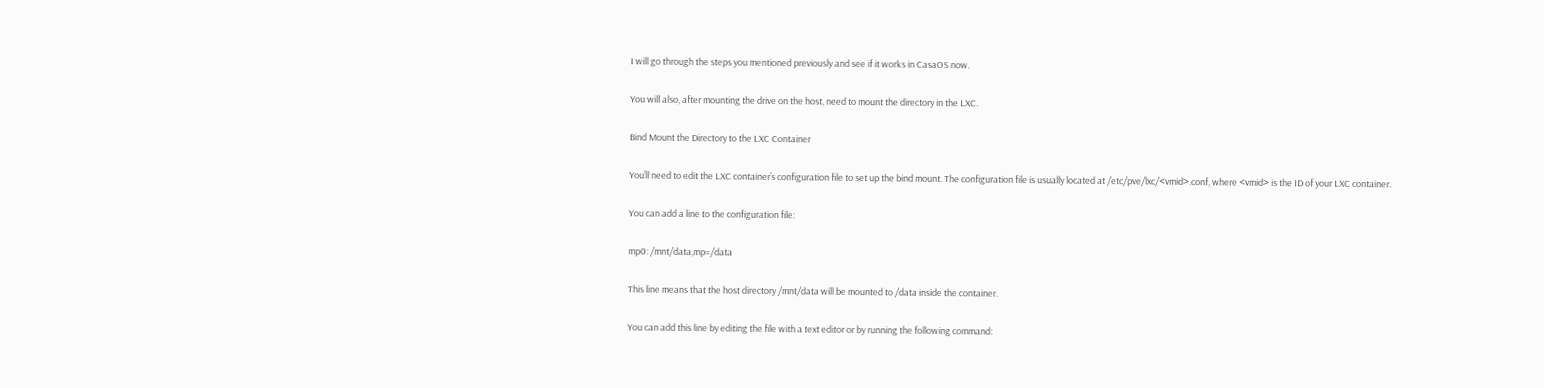I will go through the steps you mentioned previously and see if it works in CasaOS now.

You will also, after mounting the drive on the host, need to mount the directory in the LXC.

Bind Mount the Directory to the LXC Container

You’ll need to edit the LXC container’s configuration file to set up the bind mount. The configuration file is usually located at /etc/pve/lxc/<vmid>.conf, where <vmid> is the ID of your LXC container.

You can add a line to the configuration file:

mp0: /mnt/data,mp=/data

This line means that the host directory /mnt/data will be mounted to /data inside the container.

You can add this line by editing the file with a text editor or by running the following command: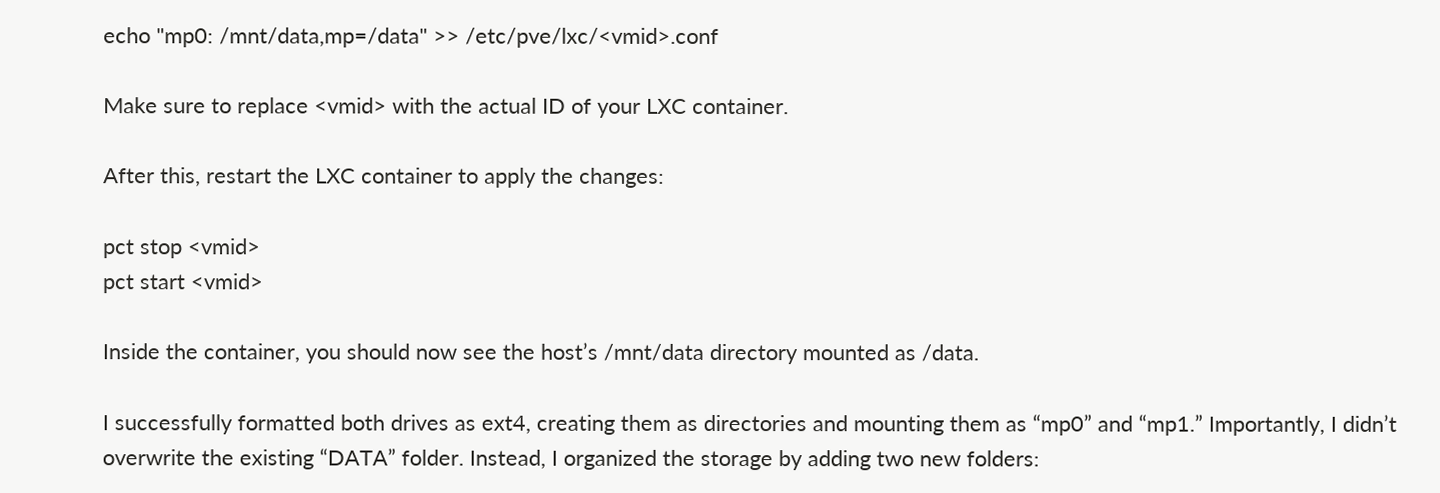echo "mp0: /mnt/data,mp=/data" >> /etc/pve/lxc/<vmid>.conf

Make sure to replace <vmid> with the actual ID of your LXC container.

After this, restart the LXC container to apply the changes:

pct stop <vmid>
pct start <vmid>

Inside the container, you should now see the host’s /mnt/data directory mounted as /data.

I successfully formatted both drives as ext4, creating them as directories and mounting them as “mp0” and “mp1.” Importantly, I didn’t overwrite the existing “DATA” folder. Instead, I organized the storage by adding two new folders: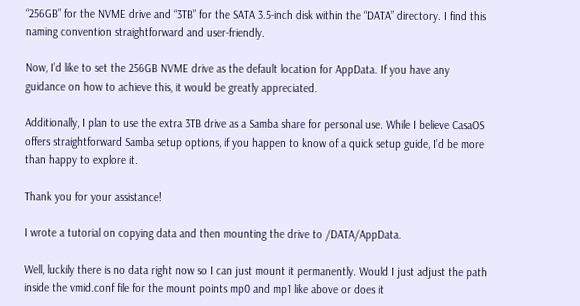“256GB” for the NVME drive and “3TB” for the SATA 3.5-inch disk within the “DATA” directory. I find this naming convention straightforward and user-friendly.

Now, I’d like to set the 256GB NVME drive as the default location for AppData. If you have any guidance on how to achieve this, it would be greatly appreciated.

Additionally, I plan to use the extra 3TB drive as a Samba share for personal use. While I believe CasaOS offers straightforward Samba setup options, if you happen to know of a quick setup guide, I’d be more than happy to explore it.

Thank you for your assistance!

I wrote a tutorial on copying data and then mounting the drive to /DATA/AppData.

Well, luckily there is no data right now so I can just mount it permanently. Would I just adjust the path inside the vmid.conf file for the mount points mp0 and mp1 like above or does it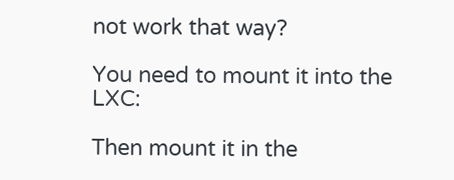not work that way?

You need to mount it into the LXC:

Then mount it in the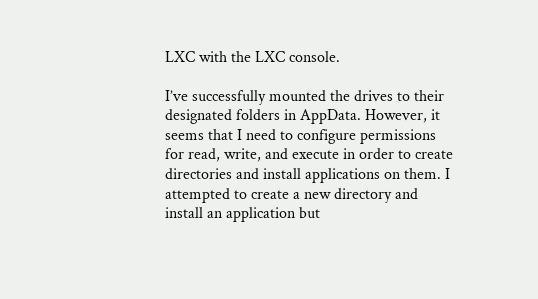LXC with the LXC console.

I’ve successfully mounted the drives to their designated folders in AppData. However, it seems that I need to configure permissions for read, write, and execute in order to create directories and install applications on them. I attempted to create a new directory and install an application but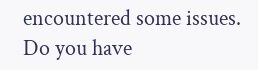encountered some issues. Do you have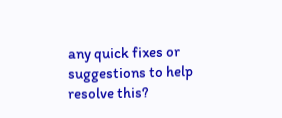any quick fixes or suggestions to help resolve this?